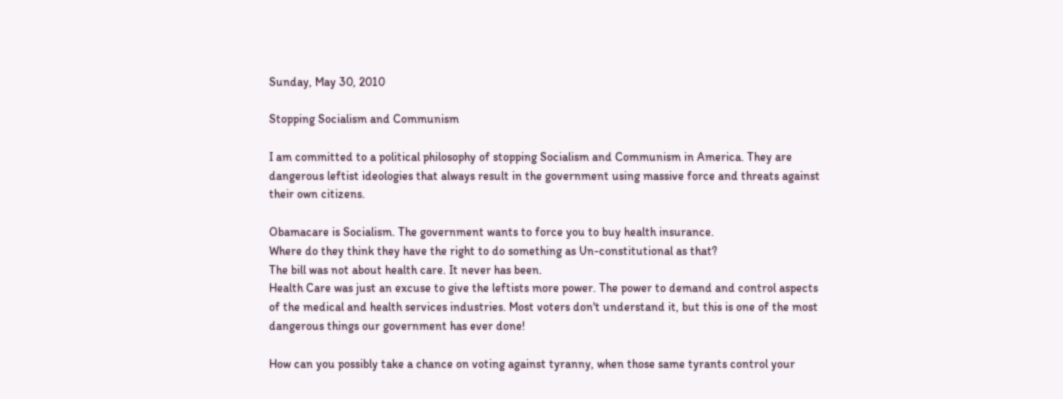Sunday, May 30, 2010

Stopping Socialism and Communism

I am committed to a political philosophy of stopping Socialism and Communism in America. They are dangerous leftist ideologies that always result in the government using massive force and threats against their own citizens.

Obamacare is Socialism. The government wants to force you to buy health insurance.
Where do they think they have the right to do something as Un-constitutional as that?
The bill was not about health care. It never has been.
Health Care was just an excuse to give the leftists more power. The power to demand and control aspects of the medical and health services industries. Most voters don't understand it, but this is one of the most dangerous things our government has ever done!

How can you possibly take a chance on voting against tyranny, when those same tyrants control your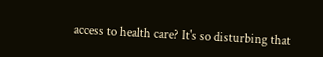access to health care? It's so disturbing that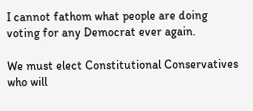I cannot fathom what people are doing voting for any Democrat ever again.

We must elect Constitutional Conservatives who will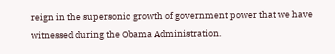reign in the supersonic growth of government power that we have witnessed during the Obama Administration.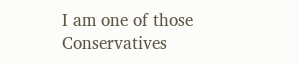I am one of those Conservatives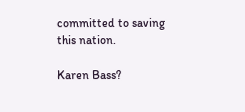committed to saving this nation.

Karen Bass?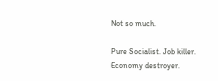Not so much.

Pure Socialist. Job killer. Economy destroyer.